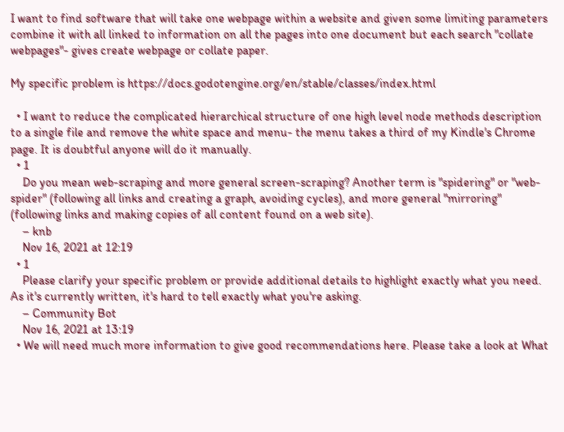I want to find software that will take one webpage within a website and given some limiting parameters combine it with all linked to information on all the pages into one document but each search "collate webpages"- gives create webpage or collate paper.

My specific problem is https://docs.godotengine.org/en/stable/classes/index.html

  • I want to reduce the complicated hierarchical structure of one high level node methods description to a single file and remove the white space and menu- the menu takes a third of my Kindle's Chrome page. It is doubtful anyone will do it manually.
  • 1
    Do you mean web-scraping and more general screen-scraping? Another term is "spidering" or "web-spider" (following all links and creating a graph, avoiding cycles), and more general "mirroring" (following links and making copies of all content found on a web site).
    – knb
    Nov 16, 2021 at 12:19
  • 1
    Please clarify your specific problem or provide additional details to highlight exactly what you need. As it's currently written, it's hard to tell exactly what you're asking.
    – Community Bot
    Nov 16, 2021 at 13:19
  • We will need much more information to give good recommendations here. Please take a look at What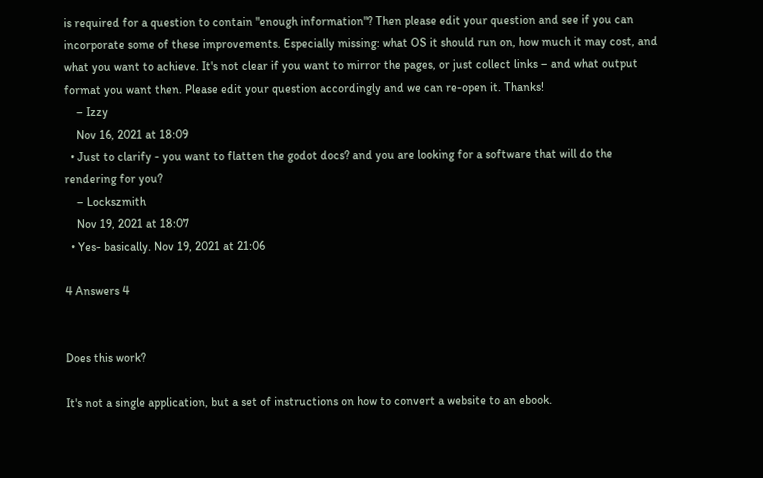is required for a question to contain "enough information"? Then please edit your question and see if you can incorporate some of these improvements. Especially missing: what OS it should run on, how much it may cost, and what you want to achieve. It's not clear if you want to mirror the pages, or just collect links – and what output format you want then. Please edit your question accordingly and we can re-open it. Thanks!
    – Izzy
    Nov 16, 2021 at 18:09
  • Just to clarify - you want to flatten the godot docs? and you are looking for a software that will do the rendering for you?
    – Lockszmith
    Nov 19, 2021 at 18:07
  • Yes- basically. Nov 19, 2021 at 21:06

4 Answers 4


Does this work?

It's not a single application, but a set of instructions on how to convert a website to an ebook.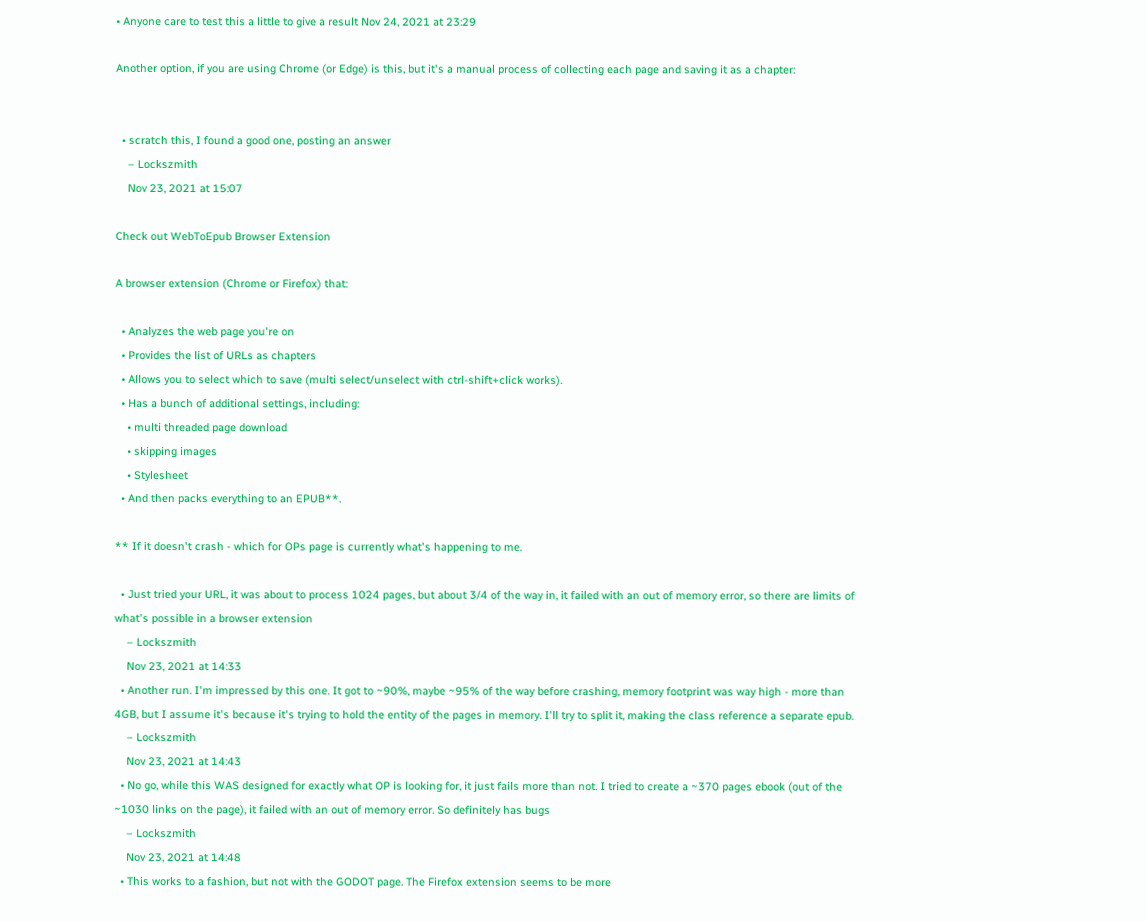• Anyone care to test this a little to give a result Nov 24, 2021 at 23:29

Another option, if you are using Chrome (or Edge) is this, but it's a manual process of collecting each page and saving it as a chapter:


  • scratch this, I found a good one, posting an answer
    – Lockszmith
    Nov 23, 2021 at 15:07

Check out WebToEpub Browser Extension

A browser extension (Chrome or Firefox) that:

  • Analyzes the web page you're on
  • Provides the list of URLs as chapters
  • Allows you to select which to save (multi select/unselect with ctrl-shift+click works).
  • Has a bunch of additional settings, including:
    • multi threaded page download
    • skipping images
    • Stylesheet
  • And then packs everything to an EPUB**.

** If it doesn't crash - which for OPs page is currently what's happening to me.

  • Just tried your URL, it was about to process 1024 pages, but about 3/4 of the way in, it failed with an out of memory error, so there are limits of what's possible in a browser extension
    – Lockszmith
    Nov 23, 2021 at 14:33
  • Another run. I'm impressed by this one. It got to ~90%, maybe ~95% of the way before crashing, memory footprint was way high - more than 4GB, but I assume it's because it's trying to hold the entity of the pages in memory. I'll try to split it, making the class reference a separate epub.
    – Lockszmith
    Nov 23, 2021 at 14:43
  • No go, while this WAS designed for exactly what OP is looking for, it just fails more than not. I tried to create a ~370 pages ebook (out of the ~1030 links on the page), it failed with an out of memory error. So definitely has bugs
    – Lockszmith
    Nov 23, 2021 at 14:48
  • This works to a fashion, but not with the GODOT page. The Firefox extension seems to be more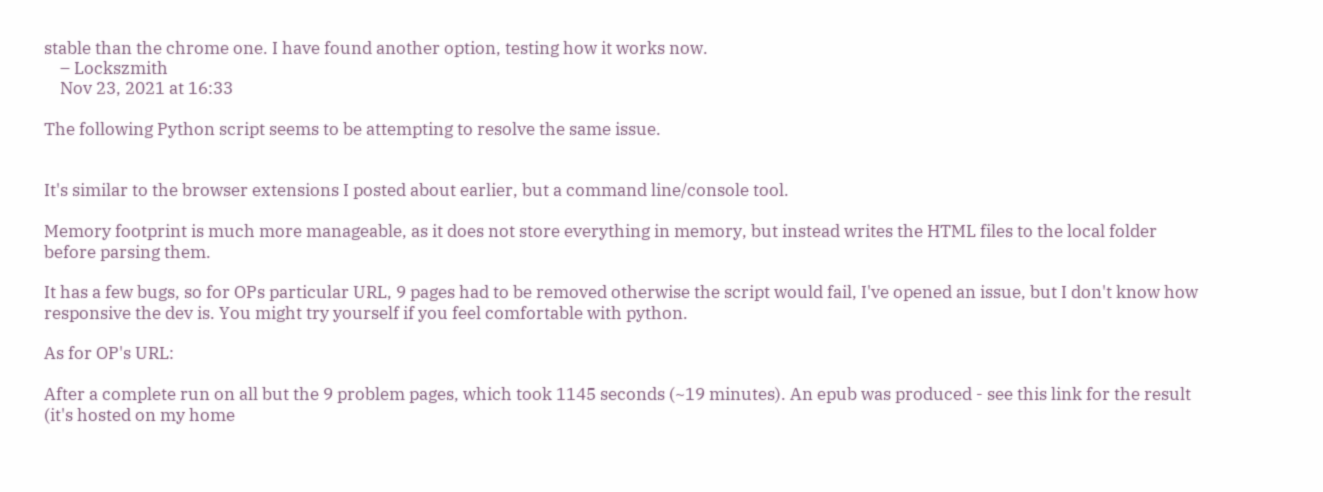stable than the chrome one. I have found another option, testing how it works now.
    – Lockszmith
    Nov 23, 2021 at 16:33

The following Python script seems to be attempting to resolve the same issue.


It's similar to the browser extensions I posted about earlier, but a command line/console tool.

Memory footprint is much more manageable, as it does not store everything in memory, but instead writes the HTML files to the local folder before parsing them.

It has a few bugs, so for OPs particular URL, 9 pages had to be removed otherwise the script would fail, I've opened an issue, but I don't know how responsive the dev is. You might try yourself if you feel comfortable with python.

As for OP's URL:

After a complete run on all but the 9 problem pages, which took 1145 seconds (~19 minutes). An epub was produced - see this link for the result (it's hosted on my home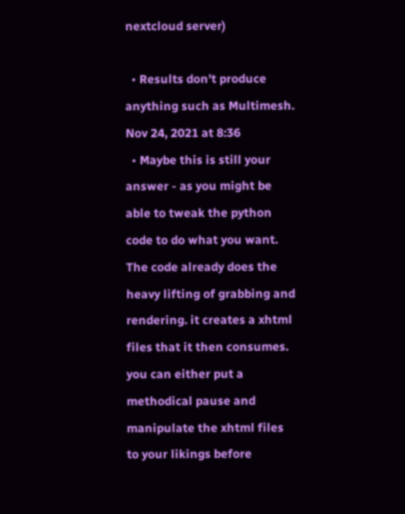nextcloud server)

  • Results don't produce anything such as Multimesh. Nov 24, 2021 at 8:36
  • Maybe this is still your answer - as you might be able to tweak the python code to do what you want. The code already does the heavy lifting of grabbing and rendering. it creates a xhtml files that it then consumes. you can either put a methodical pause and manipulate the xhtml files to your likings before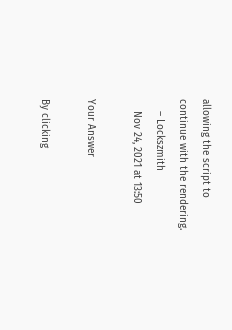allowing the script to continue with the rendering.
    – Lockszmith
    Nov 24, 2021 at 13:50

Your Answer

By clicking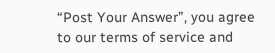“Post Your Answer”, you agree to our terms of service and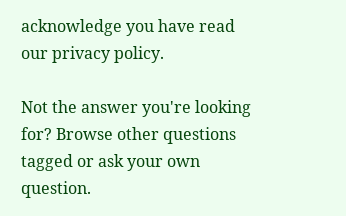acknowledge you have read our privacy policy.

Not the answer you're looking for? Browse other questions tagged or ask your own question.